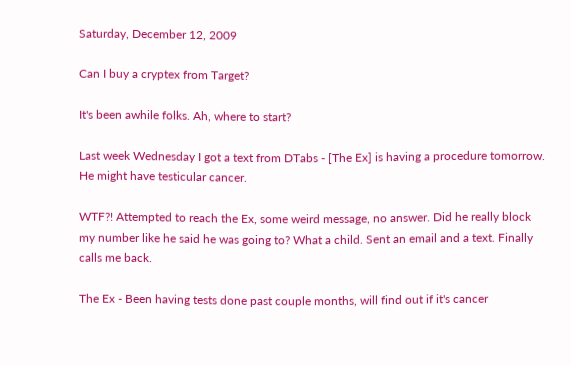Saturday, December 12, 2009

Can I buy a cryptex from Target?

It's been awhile folks. Ah, where to start?

Last week Wednesday I got a text from DTabs - [The Ex] is having a procedure tomorrow. He might have testicular cancer.

WTF?! Attempted to reach the Ex, some weird message, no answer. Did he really block my number like he said he was going to? What a child. Sent an email and a text. Finally calls me back.

The Ex - Been having tests done past couple months, will find out if it's cancer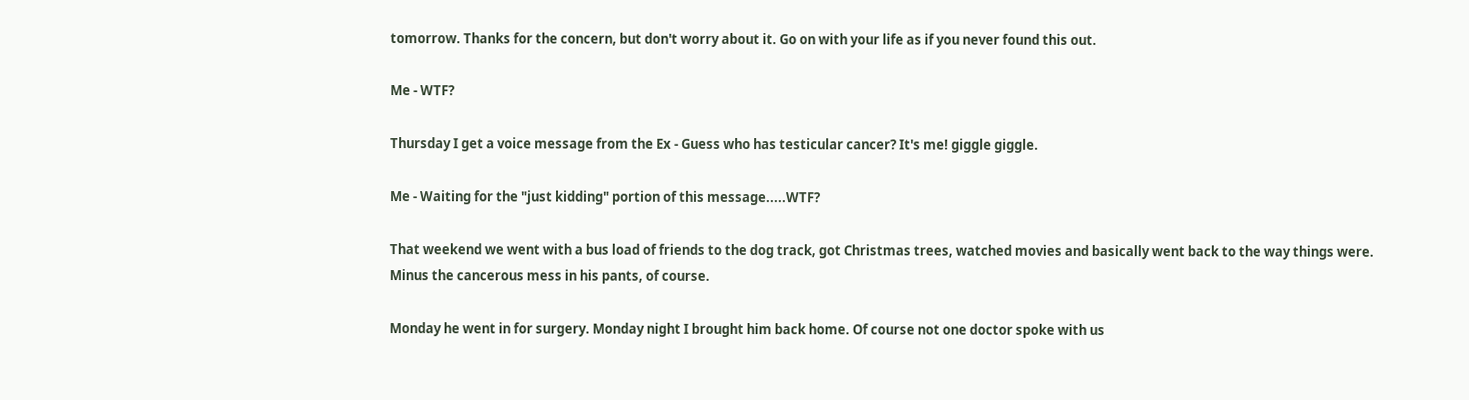tomorrow. Thanks for the concern, but don't worry about it. Go on with your life as if you never found this out.

Me - WTF?

Thursday I get a voice message from the Ex - Guess who has testicular cancer? It's me! giggle giggle.

Me - Waiting for the "just kidding" portion of this message.....WTF?

That weekend we went with a bus load of friends to the dog track, got Christmas trees, watched movies and basically went back to the way things were. Minus the cancerous mess in his pants, of course.

Monday he went in for surgery. Monday night I brought him back home. Of course not one doctor spoke with us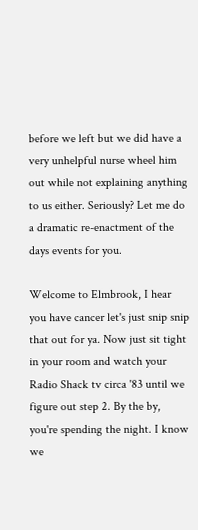before we left but we did have a very unhelpful nurse wheel him out while not explaining anything to us either. Seriously? Let me do a dramatic re-enactment of the days events for you.

Welcome to Elmbrook, I hear you have cancer let's just snip snip that out for ya. Now just sit tight in your room and watch your Radio Shack tv circa '83 until we figure out step 2. By the by, you're spending the night. I know we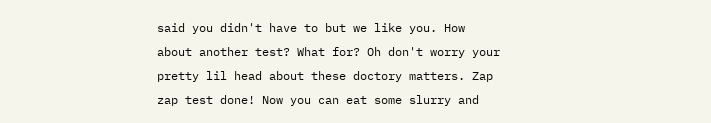said you didn't have to but we like you. How about another test? What for? Oh don't worry your pretty lil head about these doctory matters. Zap zap test done! Now you can eat some slurry and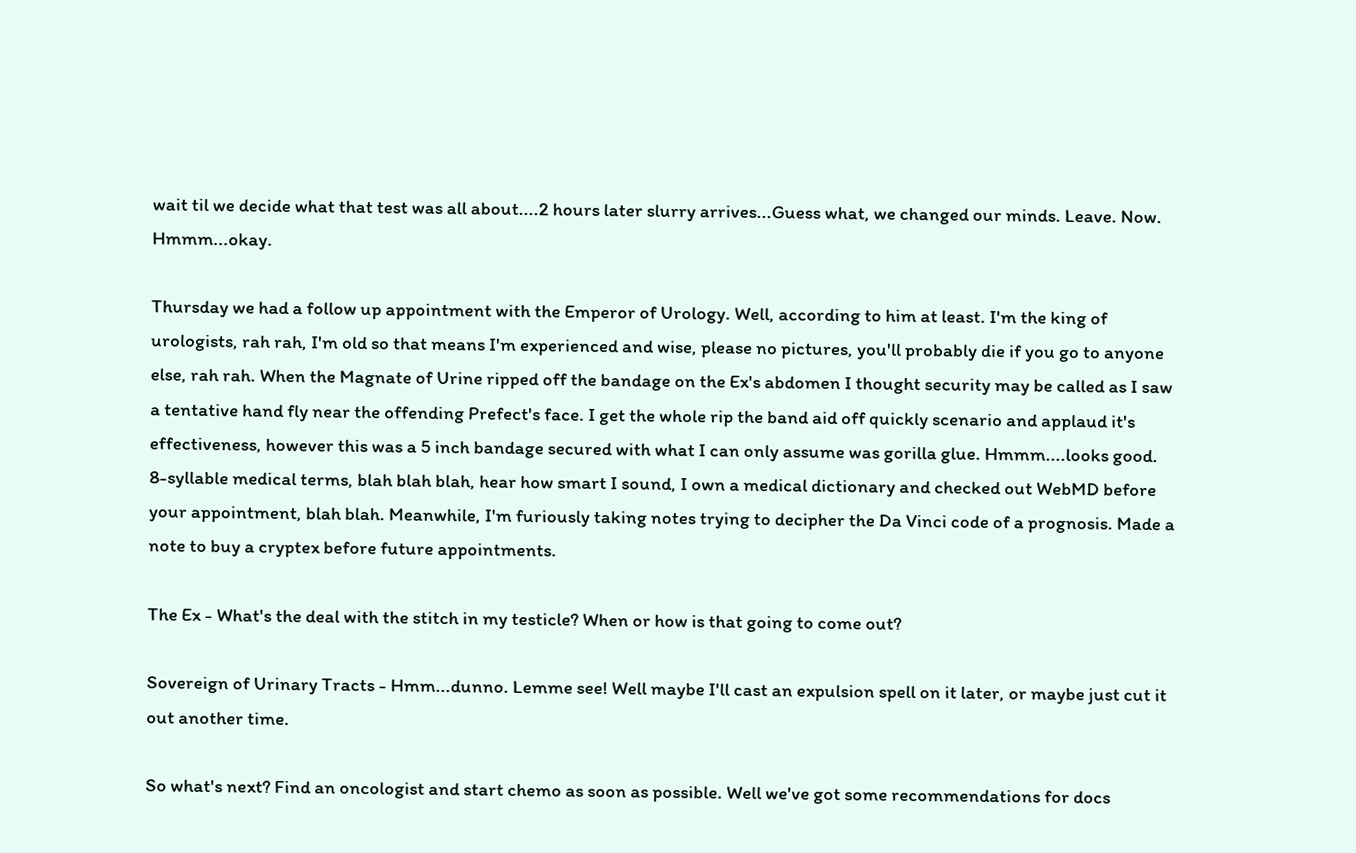wait til we decide what that test was all about....2 hours later slurry arrives...Guess what, we changed our minds. Leave. Now. Hmmm...okay.

Thursday we had a follow up appointment with the Emperor of Urology. Well, according to him at least. I'm the king of urologists, rah rah, I'm old so that means I'm experienced and wise, please no pictures, you'll probably die if you go to anyone else, rah rah. When the Magnate of Urine ripped off the bandage on the Ex's abdomen I thought security may be called as I saw a tentative hand fly near the offending Prefect's face. I get the whole rip the band aid off quickly scenario and applaud it's effectiveness, however this was a 5 inch bandage secured with what I can only assume was gorilla glue. Hmmm....looks good. 8-syllable medical terms, blah blah blah, hear how smart I sound, I own a medical dictionary and checked out WebMD before your appointment, blah blah. Meanwhile, I'm furiously taking notes trying to decipher the Da Vinci code of a prognosis. Made a note to buy a cryptex before future appointments.

The Ex - What's the deal with the stitch in my testicle? When or how is that going to come out?

Sovereign of Urinary Tracts - Hmm...dunno. Lemme see! Well maybe I'll cast an expulsion spell on it later, or maybe just cut it out another time.

So what's next? Find an oncologist and start chemo as soon as possible. Well we've got some recommendations for docs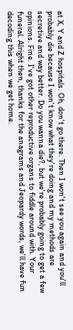at X, Y and Z hospitals. Oh, don't go there. Then I won't see you again and you'll probably die because I won't know what they're doing and my methods are secretive and way better. Do you wanna die?, but we're probably going to get a few opinions. Fine. I've got other reproductive organs to fiddle around with. Your funeral. Alright then, thanks for the anagrams and Jeopardy words, we'll have fun decoding this when we get home.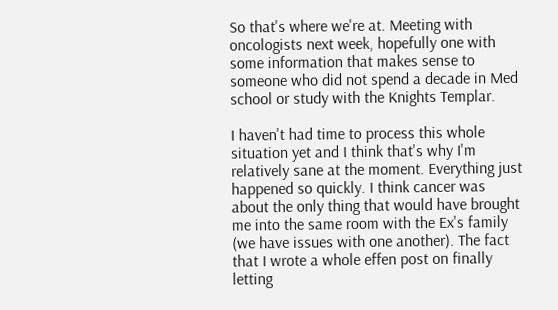So that's where we're at. Meeting with oncologists next week, hopefully one with some information that makes sense to someone who did not spend a decade in Med school or study with the Knights Templar.

I haven't had time to process this whole situation yet and I think that's why I'm relatively sane at the moment. Everything just happened so quickly. I think cancer was about the only thing that would have brought me into the same room with the Ex's family (we have issues with one another). The fact that I wrote a whole effen post on finally letting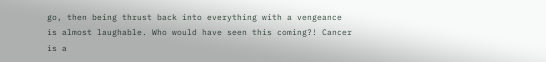go, then being thrust back into everything with a vengeance is almost laughable. Who would have seen this coming?! Cancer is a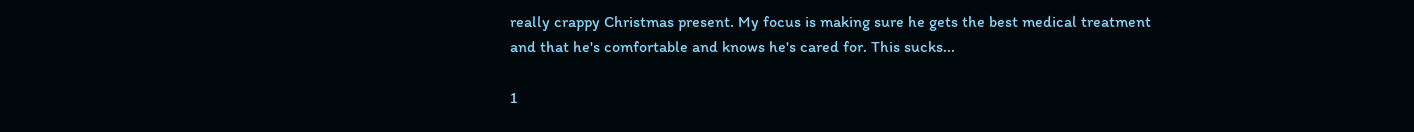really crappy Christmas present. My focus is making sure he gets the best medical treatment and that he's comfortable and knows he's cared for. This sucks...

1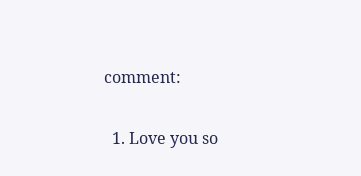comment:

  1. Love you so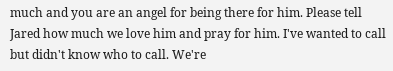much and you are an angel for being there for him. Please tell Jared how much we love him and pray for him. I've wanted to call but didn't know who to call. We're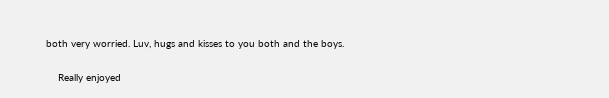both very worried. Luv, hugs and kisses to you both and the boys.

    Really enjoyed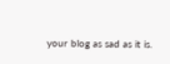your blog as sad as it is.